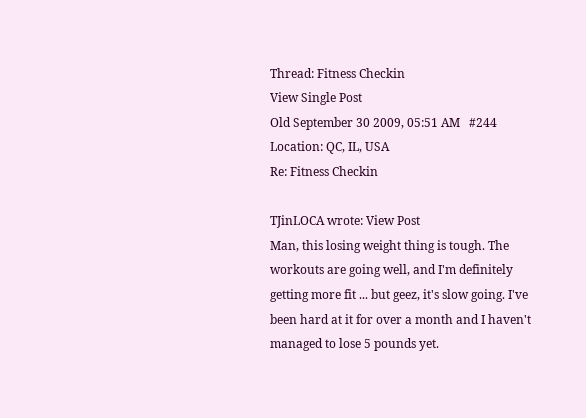Thread: Fitness Checkin
View Single Post
Old September 30 2009, 05:51 AM   #244
Location: QC, IL, USA
Re: Fitness Checkin

TJinLOCA wrote: View Post
Man, this losing weight thing is tough. The workouts are going well, and I'm definitely getting more fit ... but geez, it's slow going. I've been hard at it for over a month and I haven't managed to lose 5 pounds yet.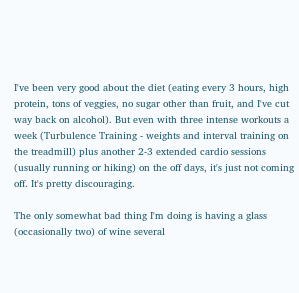I've been very good about the diet (eating every 3 hours, high protein, tons of veggies, no sugar other than fruit, and I've cut way back on alcohol). But even with three intense workouts a week (Turbulence Training - weights and interval training on the treadmill) plus another 2-3 extended cardio sessions (usually running or hiking) on the off days, it's just not coming off. It's pretty discouraging.

The only somewhat bad thing I'm doing is having a glass (occasionally two) of wine several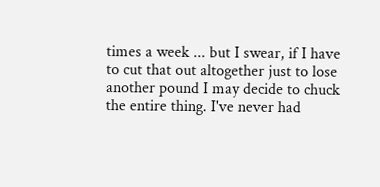times a week ... but I swear, if I have to cut that out altogether just to lose another pound I may decide to chuck the entire thing. I've never had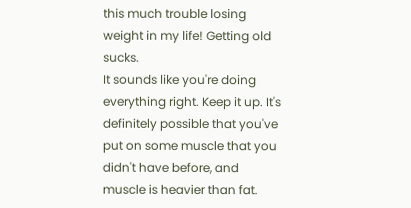this much trouble losing weight in my life! Getting old sucks.
It sounds like you're doing everything right. Keep it up. It's definitely possible that you've put on some muscle that you didn't have before, and muscle is heavier than fat.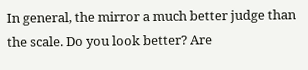In general, the mirror a much better judge than the scale. Do you look better? Are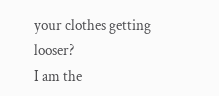your clothes getting looser?
I am the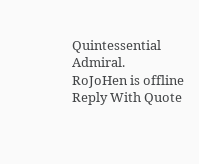Quintessential Admiral.
RoJoHen is offline   Reply With Quote